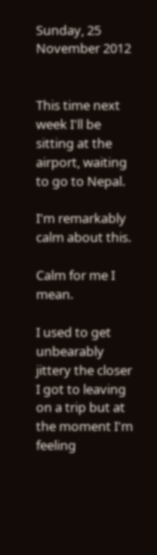Sunday, 25 November 2012


This time next week I'll be sitting at the airport, waiting to go to Nepal.

I'm remarkably calm about this.

Calm for me I mean.

I used to get unbearably jittery the closer I got to leaving on a trip but at the moment I'm feeling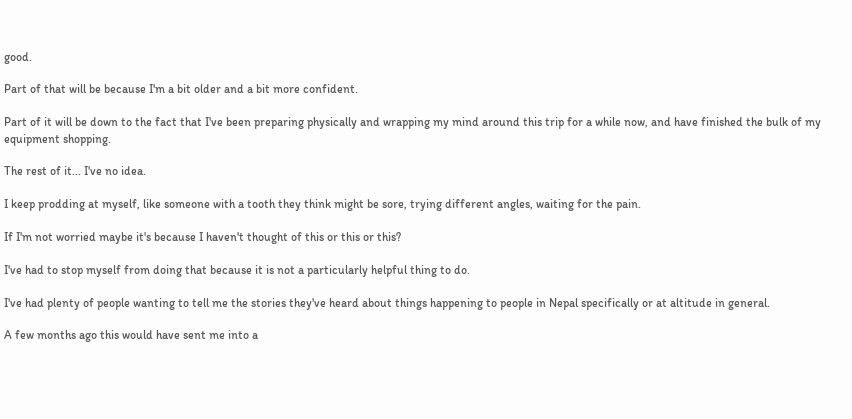good.

Part of that will be because I'm a bit older and a bit more confident.

Part of it will be down to the fact that I've been preparing physically and wrapping my mind around this trip for a while now, and have finished the bulk of my equipment shopping.

The rest of it... I've no idea.

I keep prodding at myself, like someone with a tooth they think might be sore, trying different angles, waiting for the pain.

If I'm not worried maybe it's because I haven't thought of this or this or this?

I've had to stop myself from doing that because it is not a particularly helpful thing to do.

I've had plenty of people wanting to tell me the stories they've heard about things happening to people in Nepal specifically or at altitude in general.

A few months ago this would have sent me into a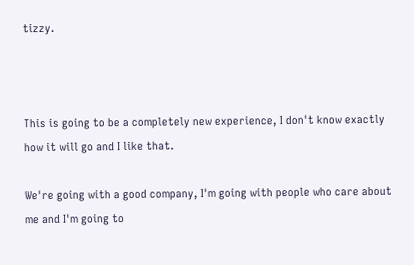tizzy.



This is going to be a completely new experience, I don't know exactly how it will go and I like that.

We're going with a good company, I'm going with people who care about me and I'm going to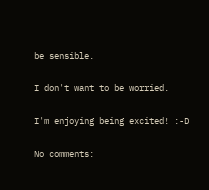be sensible.

I don't want to be worried.

I'm enjoying being excited! :-D

No comments: